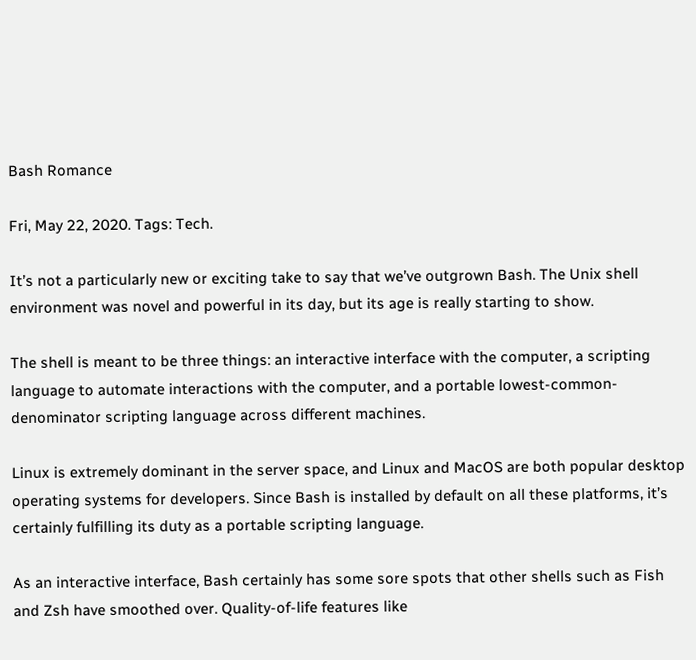Bash Romance

Fri, May 22, 2020. Tags: Tech.

It’s not a particularly new or exciting take to say that we’ve outgrown Bash. The Unix shell environment was novel and powerful in its day, but its age is really starting to show.

The shell is meant to be three things: an interactive interface with the computer, a scripting language to automate interactions with the computer, and a portable lowest-common-denominator scripting language across different machines.

Linux is extremely dominant in the server space, and Linux and MacOS are both popular desktop operating systems for developers. Since Bash is installed by default on all these platforms, it’s certainly fulfilling its duty as a portable scripting language.

As an interactive interface, Bash certainly has some sore spots that other shells such as Fish and Zsh have smoothed over. Quality-of-life features like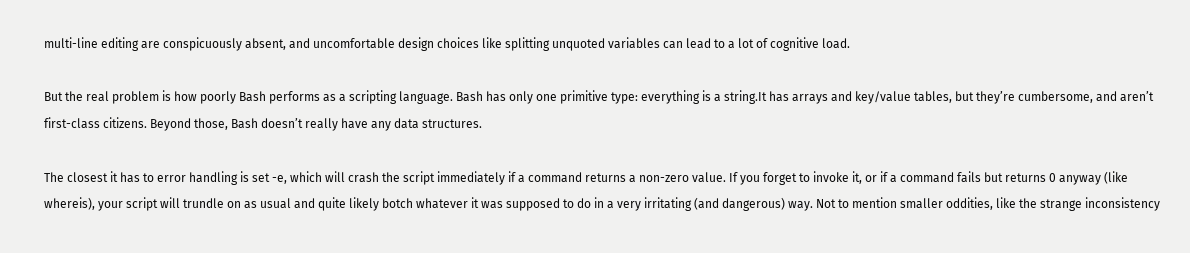multi-line editing are conspicuously absent, and uncomfortable design choices like splitting unquoted variables can lead to a lot of cognitive load.

But the real problem is how poorly Bash performs as a scripting language. Bash has only one primitive type: everything is a string.It has arrays and key/value tables, but they’re cumbersome, and aren’t first-class citizens. Beyond those, Bash doesn’t really have any data structures.

The closest it has to error handling is set -e, which will crash the script immediately if a command returns a non-zero value. If you forget to invoke it, or if a command fails but returns 0 anyway (like whereis), your script will trundle on as usual and quite likely botch whatever it was supposed to do in a very irritating (and dangerous) way. Not to mention smaller oddities, like the strange inconsistency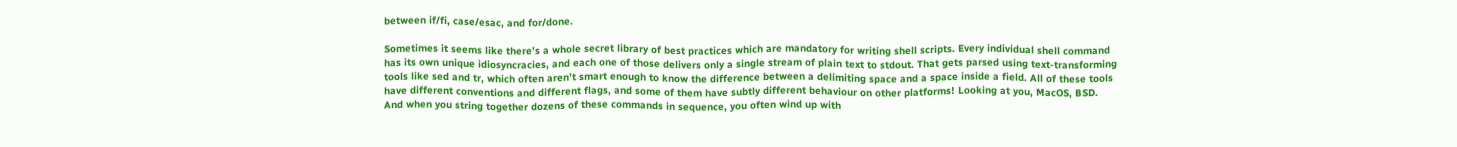between if/fi, case/esac, and for/done.

Sometimes it seems like there’s a whole secret library of best practices which are mandatory for writing shell scripts. Every individual shell command has its own unique idiosyncracies, and each one of those delivers only a single stream of plain text to stdout. That gets parsed using text-transforming tools like sed and tr, which often aren’t smart enough to know the difference between a delimiting space and a space inside a field. All of these tools have different conventions and different flags, and some of them have subtly different behaviour on other platforms! Looking at you, MacOS, BSD. And when you string together dozens of these commands in sequence, you often wind up with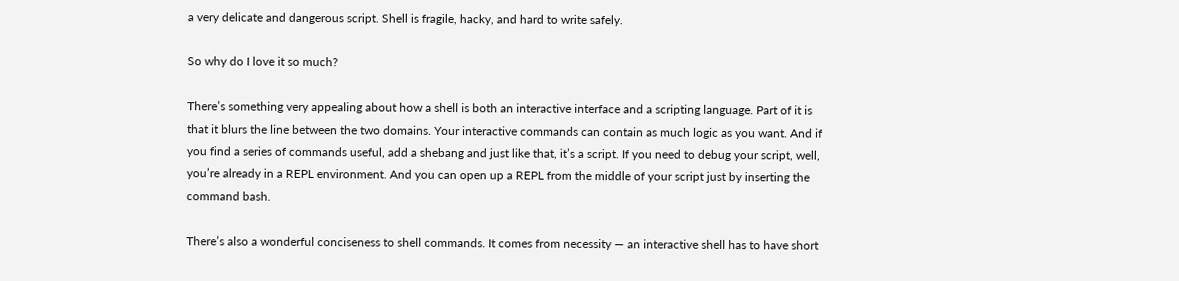a very delicate and dangerous script. Shell is fragile, hacky, and hard to write safely.

So why do I love it so much?

There’s something very appealing about how a shell is both an interactive interface and a scripting language. Part of it is that it blurs the line between the two domains. Your interactive commands can contain as much logic as you want. And if you find a series of commands useful, add a shebang and just like that, it’s a script. If you need to debug your script, well, you’re already in a REPL environment. And you can open up a REPL from the middle of your script just by inserting the command bash.

There’s also a wonderful conciseness to shell commands. It comes from necessity — an interactive shell has to have short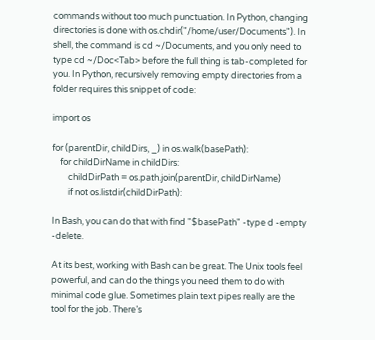commands without too much punctuation. In Python, changing directories is done with os.chdir("/home/user/Documents"). In shell, the command is cd ~/Documents, and you only need to type cd ~/Doc<Tab> before the full thing is tab-completed for you. In Python, recursively removing empty directories from a folder requires this snippet of code:

import os

for (parentDir, childDirs, _) in os.walk(basePath):
    for childDirName in childDirs:
        childDirPath = os.path.join(parentDir, childDirName)
        if not os.listdir(childDirPath):

In Bash, you can do that with find "$basePath" -type d -empty -delete.

At its best, working with Bash can be great. The Unix tools feel powerful, and can do the things you need them to do with minimal code glue. Sometimes plain text pipes really are the tool for the job. There’s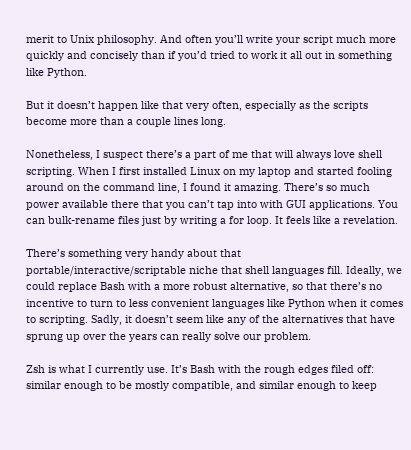merit to Unix philosophy. And often you’ll write your script much more quickly and concisely than if you’d tried to work it all out in something like Python.

But it doesn’t happen like that very often, especially as the scripts become more than a couple lines long.

Nonetheless, I suspect there’s a part of me that will always love shell scripting. When I first installed Linux on my laptop and started fooling around on the command line, I found it amazing. There’s so much power available there that you can’t tap into with GUI applications. You can bulk-rename files just by writing a for loop. It feels like a revelation.

There’s something very handy about that portable/interactive/scriptable niche that shell languages fill. Ideally, we could replace Bash with a more robust alternative, so that there’s no incentive to turn to less convenient languages like Python when it comes to scripting. Sadly, it doesn’t seem like any of the alternatives that have sprung up over the years can really solve our problem.

Zsh is what I currently use. It’s Bash with the rough edges filed off: similar enough to be mostly compatible, and similar enough to keep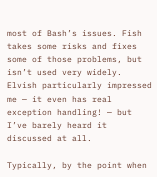most of Bash’s issues. Fish takes some risks and fixes some of those problems, but isn’t used very widely. Elvish particularly impressed me — it even has real exception handling! — but I’ve barely heard it discussed at all.

Typically, by the point when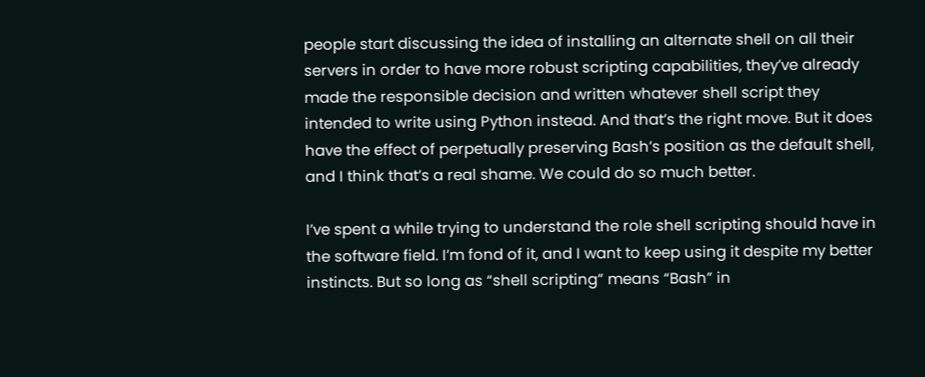people start discussing the idea of installing an alternate shell on all their servers in order to have more robust scripting capabilities, they’ve already made the responsible decision and written whatever shell script they intended to write using Python instead. And that’s the right move. But it does have the effect of perpetually preserving Bash’s position as the default shell, and I think that’s a real shame. We could do so much better.

I’ve spent a while trying to understand the role shell scripting should have in the software field. I’m fond of it, and I want to keep using it despite my better instincts. But so long as “shell scripting” means “Bash” in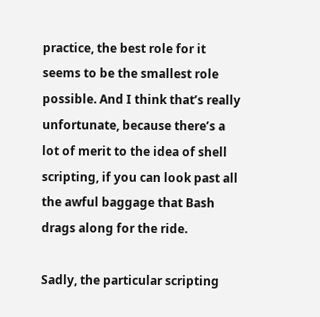practice, the best role for it seems to be the smallest role possible. And I think that’s really unfortunate, because there’s a lot of merit to the idea of shell scripting, if you can look past all the awful baggage that Bash drags along for the ride.

Sadly, the particular scripting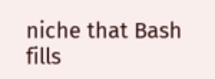niche that Bash fills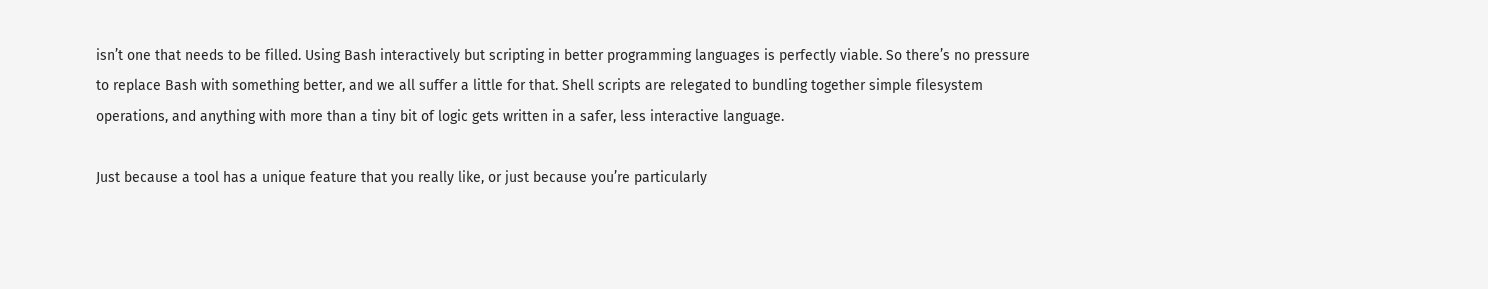isn’t one that needs to be filled. Using Bash interactively but scripting in better programming languages is perfectly viable. So there’s no pressure to replace Bash with something better, and we all suffer a little for that. Shell scripts are relegated to bundling together simple filesystem operations, and anything with more than a tiny bit of logic gets written in a safer, less interactive language.

Just because a tool has a unique feature that you really like, or just because you’re particularly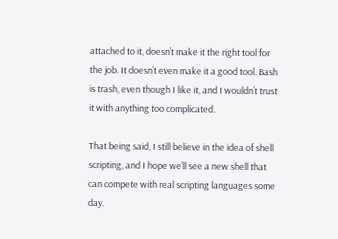attached to it, doesn’t make it the right tool for the job. It doesn’t even make it a good tool. Bash is trash, even though I like it, and I wouldn’t trust it with anything too complicated.

That being said, I still believe in the idea of shell scripting, and I hope we’ll see a new shell that can compete with real scripting languages some day.